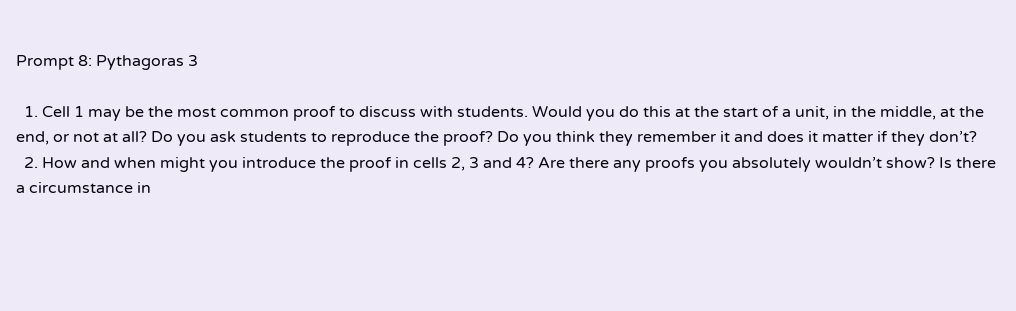Prompt 8: Pythagoras 3

  1. Cell 1 may be the most common proof to discuss with students. Would you do this at the start of a unit, in the middle, at the end, or not at all? Do you ask students to reproduce the proof? Do you think they remember it and does it matter if they don’t?
  2. How and when might you introduce the proof in cells 2, 3 and 4? Are there any proofs you absolutely wouldn’t show? Is there a circumstance in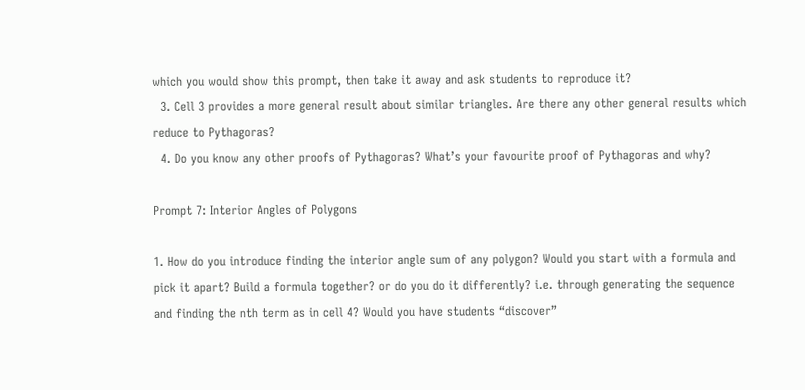which you would show this prompt, then take it away and ask students to reproduce it?
  3. Cell 3 provides a more general result about similar triangles. Are there any other general results which reduce to Pythagoras?
  4. Do you know any other proofs of Pythagoras? What’s your favourite proof of Pythagoras and why?

Prompt 7: Interior Angles of Polygons

1. How do you introduce finding the interior angle sum of any polygon? Would you start with a formula and pick it apart? Build a formula together? or do you do it differently? i.e. through generating the sequence and finding the nth term as in cell 4? Would you have students “discover”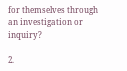for themselves through an investigation or inquiry?

2.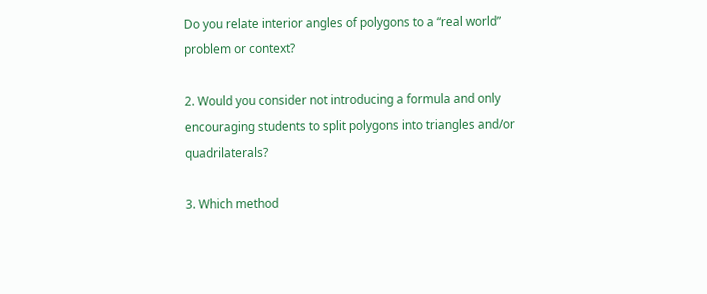Do you relate interior angles of polygons to a “real world” problem or context?

2. Would you consider not introducing a formula and only encouraging students to split polygons into triangles and/or quadrilaterals?

3. Which method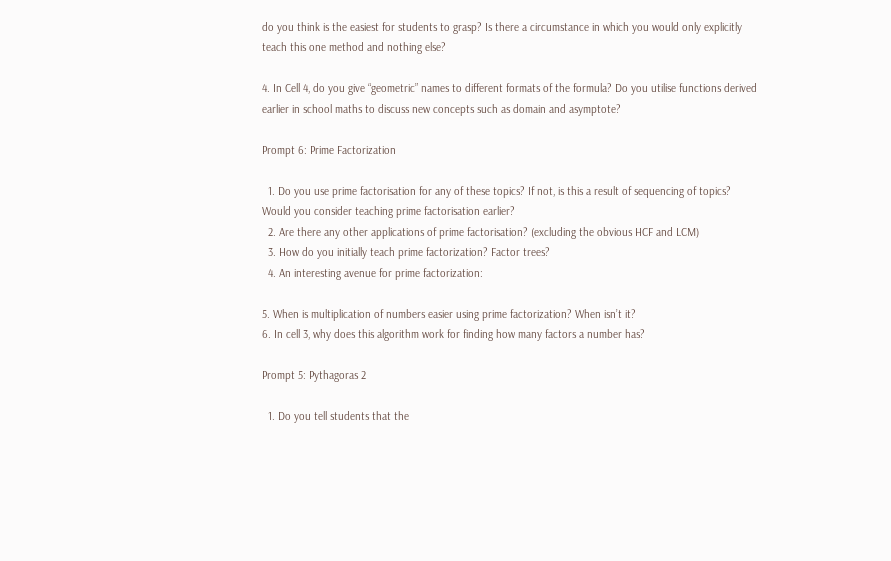do you think is the easiest for students to grasp? Is there a circumstance in which you would only explicitly teach this one method and nothing else?

4. In Cell 4, do you give “geometric” names to different formats of the formula? Do you utilise functions derived earlier in school maths to discuss new concepts such as domain and asymptote?

Prompt 6: Prime Factorization

  1. Do you use prime factorisation for any of these topics? If not, is this a result of sequencing of topics? Would you consider teaching prime factorisation earlier?
  2. Are there any other applications of prime factorisation? (excluding the obvious HCF and LCM)
  3. How do you initially teach prime factorization? Factor trees?
  4. An interesting avenue for prime factorization:

5. When is multiplication of numbers easier using prime factorization? When isn’t it?
6. In cell 3, why does this algorithm work for finding how many factors a number has?

Prompt 5: Pythagoras 2

  1. Do you tell students that the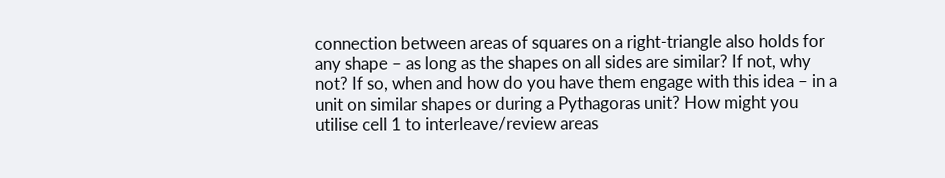connection between areas of squares on a right-triangle also holds for any shape – as long as the shapes on all sides are similar? If not, why not? If so, when and how do you have them engage with this idea – in a unit on similar shapes or during a Pythagoras unit? How might you utilise cell 1 to interleave/review areas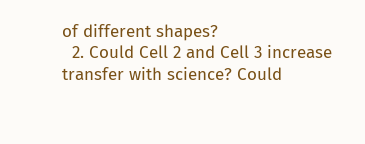of different shapes?
  2. Could Cell 2 and Cell 3 increase transfer with science? Could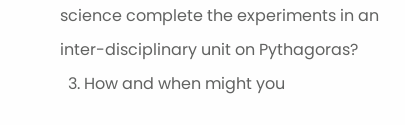science complete the experiments in an inter-disciplinary unit on Pythagoras?
  3. How and when might you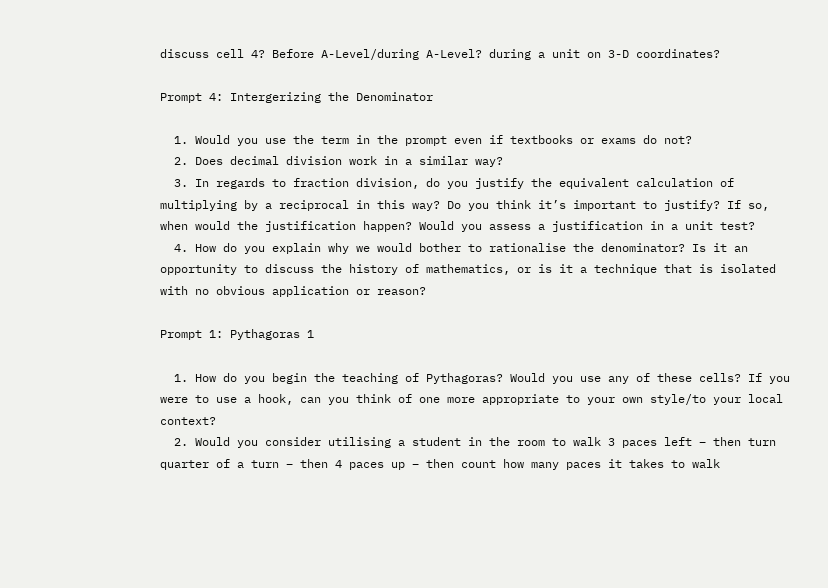discuss cell 4? Before A-Level/during A-Level? during a unit on 3-D coordinates?

Prompt 4: Intergerizing the Denominator

  1. Would you use the term in the prompt even if textbooks or exams do not?
  2. Does decimal division work in a similar way?
  3. In regards to fraction division, do you justify the equivalent calculation of multiplying by a reciprocal in this way? Do you think it’s important to justify? If so, when would the justification happen? Would you assess a justification in a unit test?
  4. How do you explain why we would bother to rationalise the denominator? Is it an opportunity to discuss the history of mathematics, or is it a technique that is isolated with no obvious application or reason?

Prompt 1: Pythagoras 1

  1. How do you begin the teaching of Pythagoras? Would you use any of these cells? If you were to use a hook, can you think of one more appropriate to your own style/to your local context?
  2. Would you consider utilising a student in the room to walk 3 paces left – then turn quarter of a turn – then 4 paces up – then count how many paces it takes to walk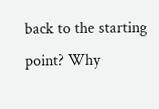back to the starting point? Why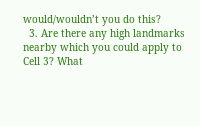would/wouldn’t you do this?
  3. Are there any high landmarks nearby which you could apply to Cell 3? What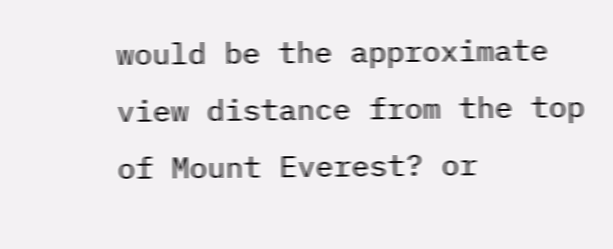would be the approximate view distance from the top of Mount Everest? or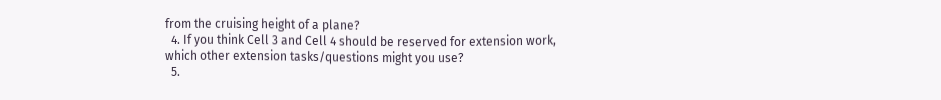from the cruising height of a plane?
  4. If you think Cell 3 and Cell 4 should be reserved for extension work, which other extension tasks/questions might you use?
  5.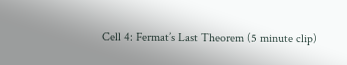Cell 4: Fermat’s Last Theorem (5 minute clip)